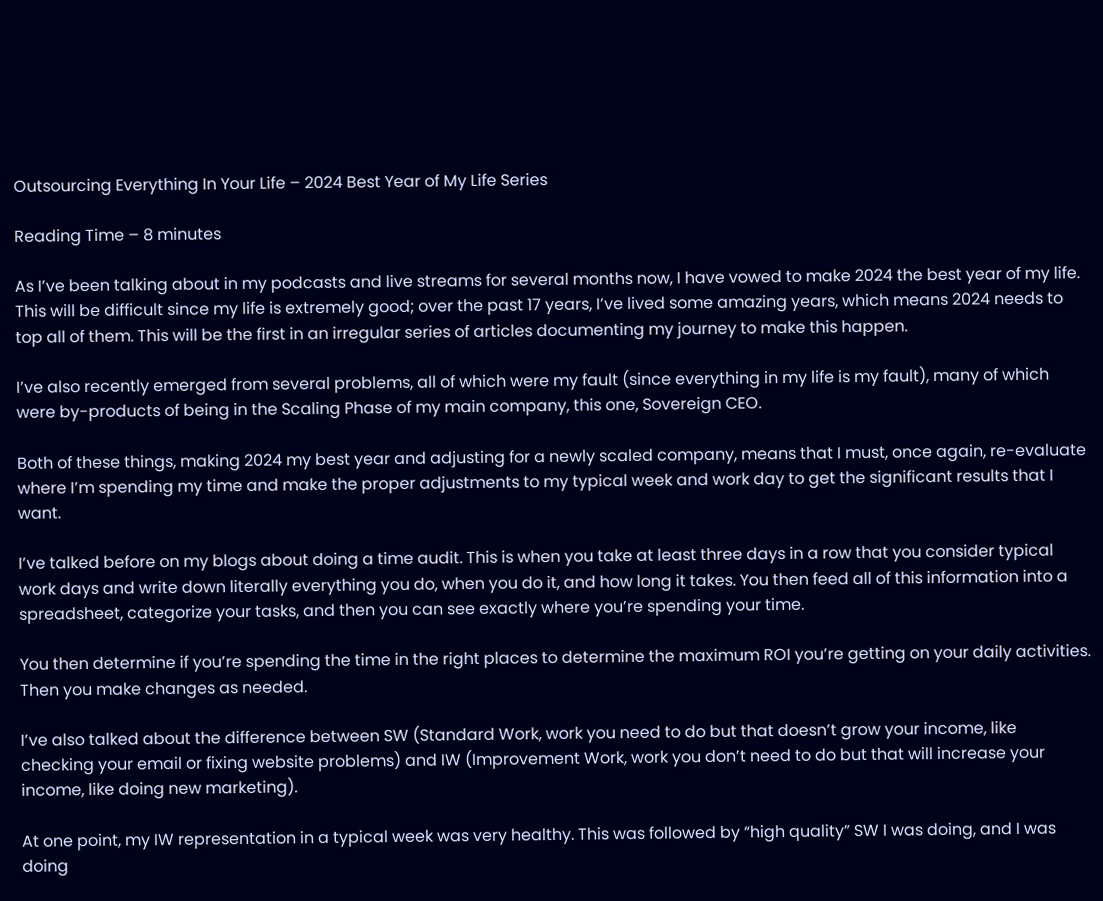Outsourcing Everything In Your Life – 2024 Best Year of My Life Series

Reading Time – 8 minutes

As I’ve been talking about in my podcasts and live streams for several months now, I have vowed to make 2024 the best year of my life. This will be difficult since my life is extremely good; over the past 17 years, I’ve lived some amazing years, which means 2024 needs to top all of them. This will be the first in an irregular series of articles documenting my journey to make this happen.

I’ve also recently emerged from several problems, all of which were my fault (since everything in my life is my fault), many of which were by-products of being in the Scaling Phase of my main company, this one, Sovereign CEO.

Both of these things, making 2024 my best year and adjusting for a newly scaled company, means that I must, once again, re-evaluate where I’m spending my time and make the proper adjustments to my typical week and work day to get the significant results that I want.

I’ve talked before on my blogs about doing a time audit. This is when you take at least three days in a row that you consider typical work days and write down literally everything you do, when you do it, and how long it takes. You then feed all of this information into a spreadsheet, categorize your tasks, and then you can see exactly where you’re spending your time.

You then determine if you’re spending the time in the right places to determine the maximum ROI you’re getting on your daily activities. Then you make changes as needed.

I’ve also talked about the difference between SW (Standard Work, work you need to do but that doesn’t grow your income, like checking your email or fixing website problems) and IW (Improvement Work, work you don’t need to do but that will increase your income, like doing new marketing).

At one point, my IW representation in a typical week was very healthy. This was followed by “high quality” SW I was doing, and I was doing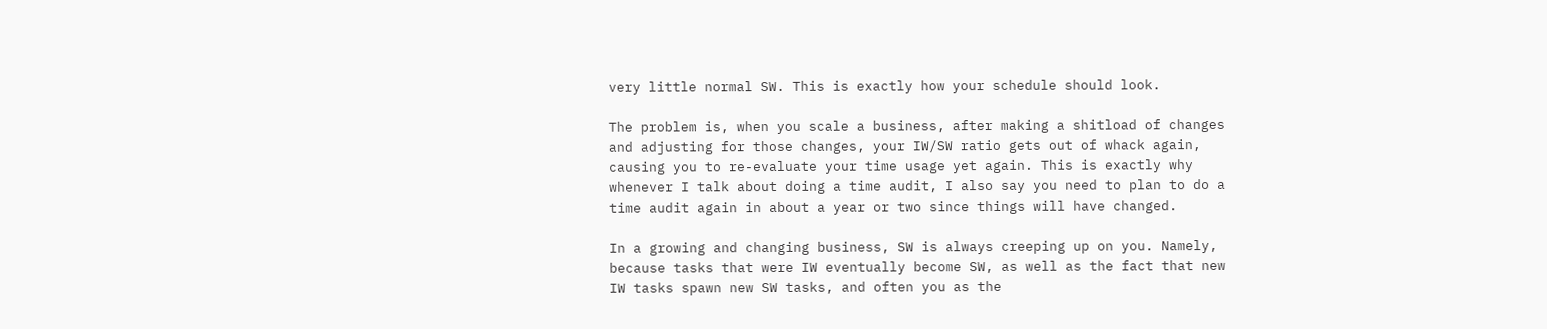very little normal SW. This is exactly how your schedule should look.

The problem is, when you scale a business, after making a shitload of changes and adjusting for those changes, your IW/SW ratio gets out of whack again, causing you to re-evaluate your time usage yet again. This is exactly why whenever I talk about doing a time audit, I also say you need to plan to do a time audit again in about a year or two since things will have changed.

In a growing and changing business, SW is always creeping up on you. Namely, because tasks that were IW eventually become SW, as well as the fact that new IW tasks spawn new SW tasks, and often you as the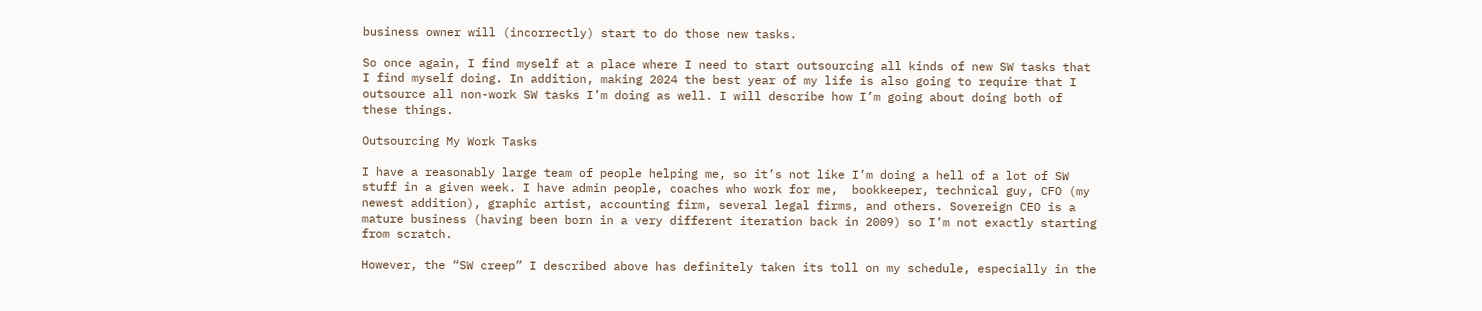business owner will (incorrectly) start to do those new tasks.

So once again, I find myself at a place where I need to start outsourcing all kinds of new SW tasks that I find myself doing. In addition, making 2024 the best year of my life is also going to require that I outsource all non-work SW tasks I’m doing as well. I will describe how I’m going about doing both of these things.

Outsourcing My Work Tasks

I have a reasonably large team of people helping me, so it’s not like I’m doing a hell of a lot of SW stuff in a given week. I have admin people, coaches who work for me,  bookkeeper, technical guy, CFO (my newest addition), graphic artist, accounting firm, several legal firms, and others. Sovereign CEO is a mature business (having been born in a very different iteration back in 2009) so I’m not exactly starting from scratch.

However, the “SW creep” I described above has definitely taken its toll on my schedule, especially in the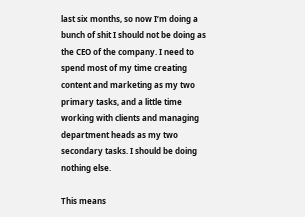last six months, so now I’m doing a bunch of shit I should not be doing as the CEO of the company. I need to spend most of my time creating content and marketing as my two primary tasks, and a little time working with clients and managing department heads as my two secondary tasks. I should be doing nothing else.

This means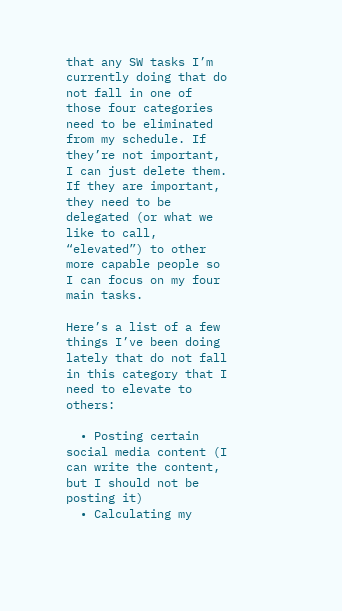that any SW tasks I’m currently doing that do not fall in one of those four categories need to be eliminated from my schedule. If they’re not important, I can just delete them. If they are important, they need to be delegated (or what we like to call, “elevated”) to other more capable people so I can focus on my four main tasks.

Here’s a list of a few things I’ve been doing lately that do not fall in this category that I need to elevate to others:

  • Posting certain social media content (I can write the content, but I should not be posting it)
  • Calculating my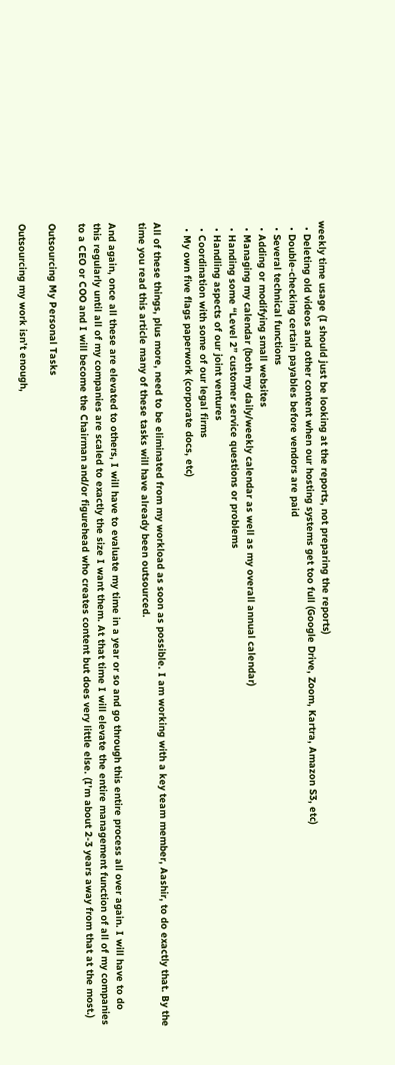weekly time usage (I should just be looking at the reports, not preparing the reports)
  • Deleting old videos and other content when our hosting systems get too full (Google Drive, Zoom, Kartra, Amazon S3, etc)
  • Double-checking certain payables before vendors are paid
  • Several technical functions
  • Adding or modifying small websites
  • Managing my calendar (both my daily/weekly calendar as well as my overall annual calendar)
  • Handing some “Level 2” customer service questions or problems
  • Handling aspects of our joint ventures
  • Coordination with some of our legal firms
  • My own five flags paperwork (corporate docs, etc)

All of these things, plus more, need to be eliminated from my workload as soon as possible. I am working with a key team member, Aashir, to do exactly that. By the time you read this article many of these tasks will have already been outsourced.

And again, once all these are elevated to others, I will have to evaluate my time in a year or so and go through this entire process all over again. I will have to do this regularly until all of my companies are scaled to exactly the size I want them. At that time I will elevate the entire management function of all of my companies to a CEO or COO and I will become the Chairman and/or figurehead who creates content but does very little else. (I’m about 2-3 years away from that at the most.)

Outsourcing My Personal Tasks

Outsourcing my work isn’t enough,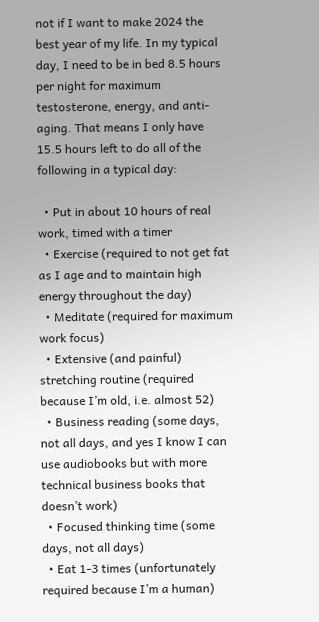not if I want to make 2024 the best year of my life. In my typical day, I need to be in bed 8.5 hours per night for maximum testosterone, energy, and anti-aging. That means I only have 15.5 hours left to do all of the following in a typical day:

  • Put in about 10 hours of real work, timed with a timer
  • Exercise (required to not get fat as I age and to maintain high energy throughout the day)
  • Meditate (required for maximum work focus)
  • Extensive (and painful) stretching routine (required because I’m old, i.e. almost 52)
  • Business reading (some days, not all days, and yes I know I can use audiobooks but with more technical business books that doesn’t work)
  • Focused thinking time (some days, not all days)
  • Eat 1-3 times (unfortunately required because I’m a human)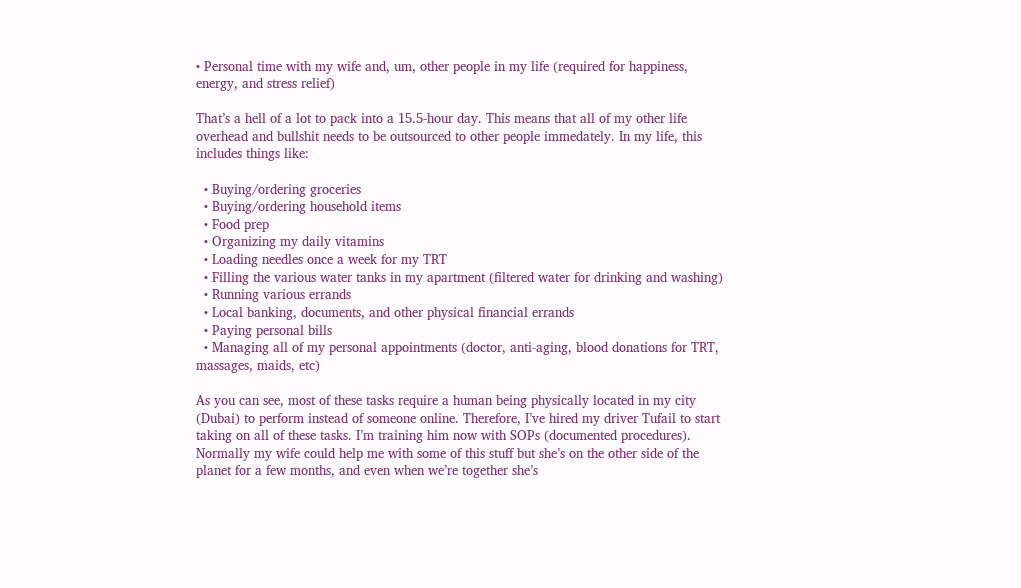• Personal time with my wife and, um, other people in my life (required for happiness, energy, and stress relief)

That’s a hell of a lot to pack into a 15.5-hour day. This means that all of my other life overhead and bullshit needs to be outsourced to other people immedately. In my life, this includes things like:

  • Buying/ordering groceries
  • Buying/ordering household items
  • Food prep
  • Organizing my daily vitamins
  • Loading needles once a week for my TRT
  • Filling the various water tanks in my apartment (filtered water for drinking and washing)
  • Running various errands
  • Local banking, documents, and other physical financial errands
  • Paying personal bills
  • Managing all of my personal appointments (doctor, anti-aging, blood donations for TRT, massages, maids, etc)

As you can see, most of these tasks require a human being physically located in my city (Dubai) to perform instead of someone online. Therefore, I’ve hired my driver Tufail to start taking on all of these tasks. I’m training him now with SOPs (documented procedures). Normally my wife could help me with some of this stuff but she’s on the other side of the planet for a few months, and even when we’re together she’s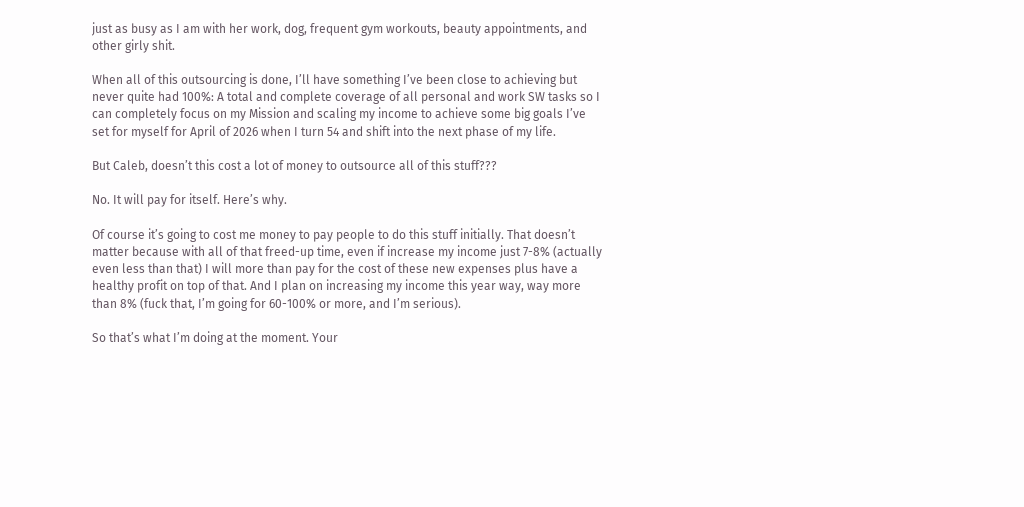just as busy as I am with her work, dog, frequent gym workouts, beauty appointments, and other girly shit.

When all of this outsourcing is done, I’ll have something I’ve been close to achieving but never quite had 100%: A total and complete coverage of all personal and work SW tasks so I can completely focus on my Mission and scaling my income to achieve some big goals I’ve set for myself for April of 2026 when I turn 54 and shift into the next phase of my life.

But Caleb, doesn’t this cost a lot of money to outsource all of this stuff???

No. It will pay for itself. Here’s why.

Of course it’s going to cost me money to pay people to do this stuff initially. That doesn’t matter because with all of that freed-up time, even if increase my income just 7-8% (actually even less than that) I will more than pay for the cost of these new expenses plus have a healthy profit on top of that. And I plan on increasing my income this year way, way more than 8% (fuck that, I’m going for 60-100% or more, and I’m serious).

So that’s what I’m doing at the moment. Your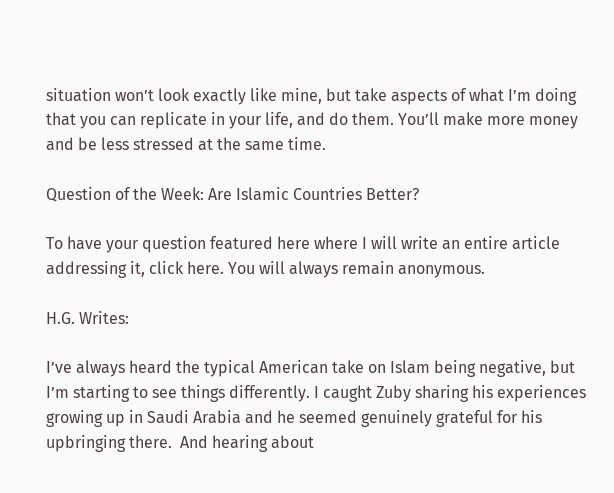situation won’t look exactly like mine, but take aspects of what I’m doing that you can replicate in your life, and do them. You’ll make more money and be less stressed at the same time.

Question of the Week: Are Islamic Countries Better?

To have your question featured here where I will write an entire article addressing it, click here. You will always remain anonymous.

H.G. Writes:

I’ve always heard the typical American take on Islam being negative, but I’m starting to see things differently. I caught Zuby sharing his experiences growing up in Saudi Arabia and he seemed genuinely grateful for his upbringing there.  And hearing about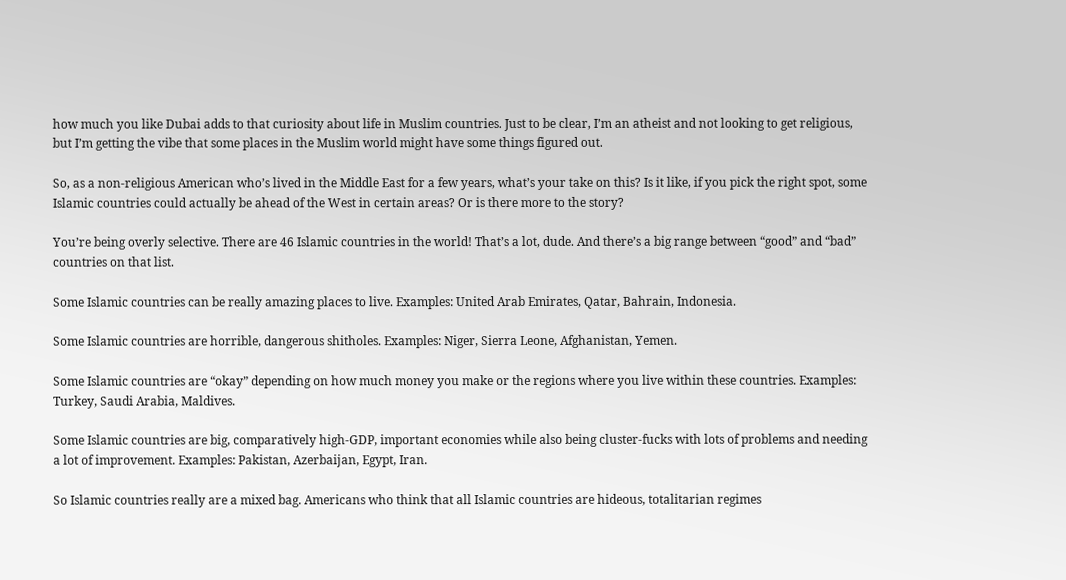how much you like Dubai adds to that curiosity about life in Muslim countries. Just to be clear, I’m an atheist and not looking to get religious, but I’m getting the vibe that some places in the Muslim world might have some things figured out.

So, as a non-religious American who’s lived in the Middle East for a few years, what’s your take on this? Is it like, if you pick the right spot, some Islamic countries could actually be ahead of the West in certain areas? Or is there more to the story?

You’re being overly selective. There are 46 Islamic countries in the world! That’s a lot, dude. And there’s a big range between “good” and “bad” countries on that list.

Some Islamic countries can be really amazing places to live. Examples: United Arab Emirates, Qatar, Bahrain, Indonesia.

Some Islamic countries are horrible, dangerous shitholes. Examples: Niger, Sierra Leone, Afghanistan, Yemen.

Some Islamic countries are “okay” depending on how much money you make or the regions where you live within these countries. Examples: Turkey, Saudi Arabia, Maldives.

Some Islamic countries are big, comparatively high-GDP, important economies while also being cluster-fucks with lots of problems and needing a lot of improvement. Examples: Pakistan, Azerbaijan, Egypt, Iran.

So Islamic countries really are a mixed bag. Americans who think that all Islamic countries are hideous, totalitarian regimes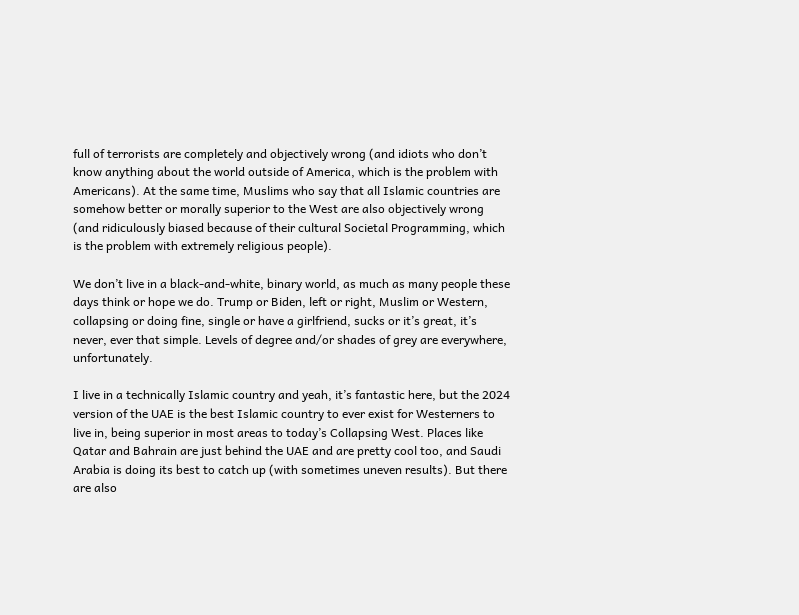full of terrorists are completely and objectively wrong (and idiots who don’t know anything about the world outside of America, which is the problem with Americans). At the same time, Muslims who say that all Islamic countries are somehow better or morally superior to the West are also objectively wrong (and ridiculously biased because of their cultural Societal Programming, which is the problem with extremely religious people).

We don’t live in a black-and-white, binary world, as much as many people these days think or hope we do. Trump or Biden, left or right, Muslim or Western, collapsing or doing fine, single or have a girlfriend, sucks or it’s great, it’s never, ever that simple. Levels of degree and/or shades of grey are everywhere, unfortunately.

I live in a technically Islamic country and yeah, it’s fantastic here, but the 2024 version of the UAE is the best Islamic country to ever exist for Westerners to live in, being superior in most areas to today’s Collapsing West. Places like Qatar and Bahrain are just behind the UAE and are pretty cool too, and Saudi Arabia is doing its best to catch up (with sometimes uneven results). But there are also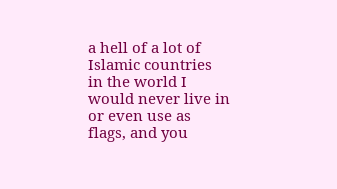a hell of a lot of Islamic countries in the world I would never live in or even use as flags, and you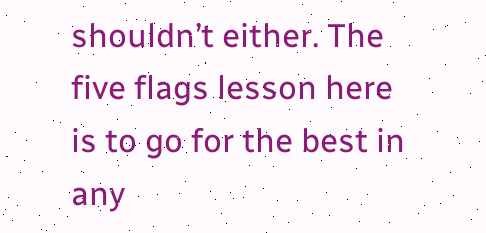shouldn’t either. The five flags lesson here is to go for the best in any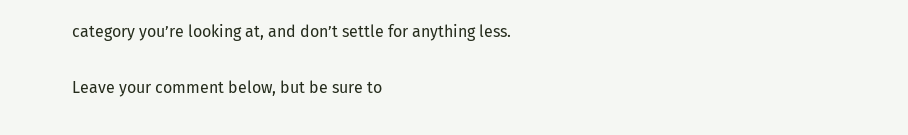category you’re looking at, and don’t settle for anything less.

Leave your comment below, but be sure to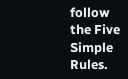follow the Five Simple Rules.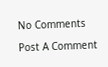No Comments

Post A Comment